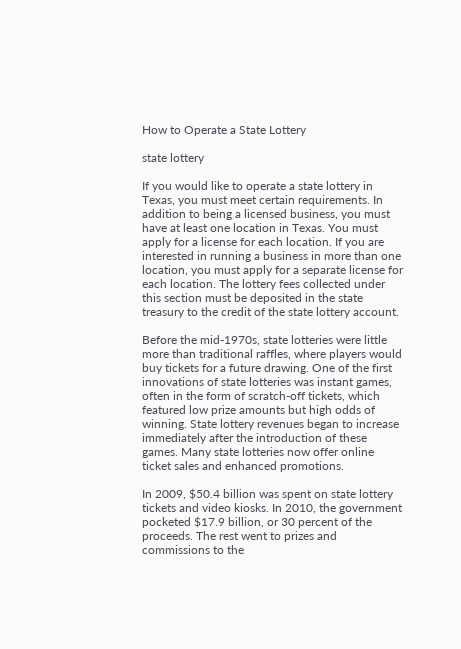How to Operate a State Lottery

state lottery

If you would like to operate a state lottery in Texas, you must meet certain requirements. In addition to being a licensed business, you must have at least one location in Texas. You must apply for a license for each location. If you are interested in running a business in more than one location, you must apply for a separate license for each location. The lottery fees collected under this section must be deposited in the state treasury to the credit of the state lottery account.

Before the mid-1970s, state lotteries were little more than traditional raffles, where players would buy tickets for a future drawing. One of the first innovations of state lotteries was instant games, often in the form of scratch-off tickets, which featured low prize amounts but high odds of winning. State lottery revenues began to increase immediately after the introduction of these games. Many state lotteries now offer online ticket sales and enhanced promotions.

In 2009, $50.4 billion was spent on state lottery tickets and video kiosks. In 2010, the government pocketed $17.9 billion, or 30 percent of the proceeds. The rest went to prizes and commissions to the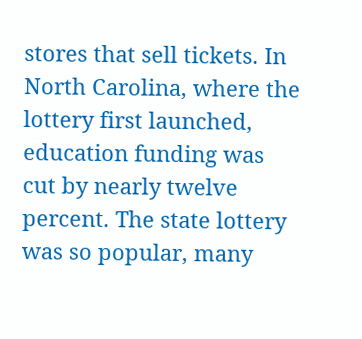stores that sell tickets. In North Carolina, where the lottery first launched, education funding was cut by nearly twelve percent. The state lottery was so popular, many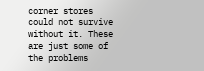corner stores could not survive without it. These are just some of the problems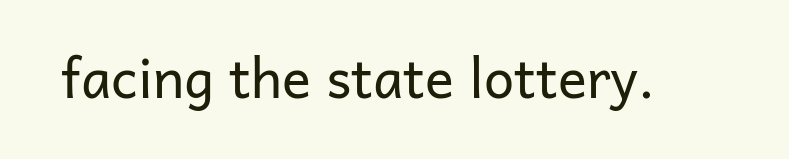facing the state lottery.